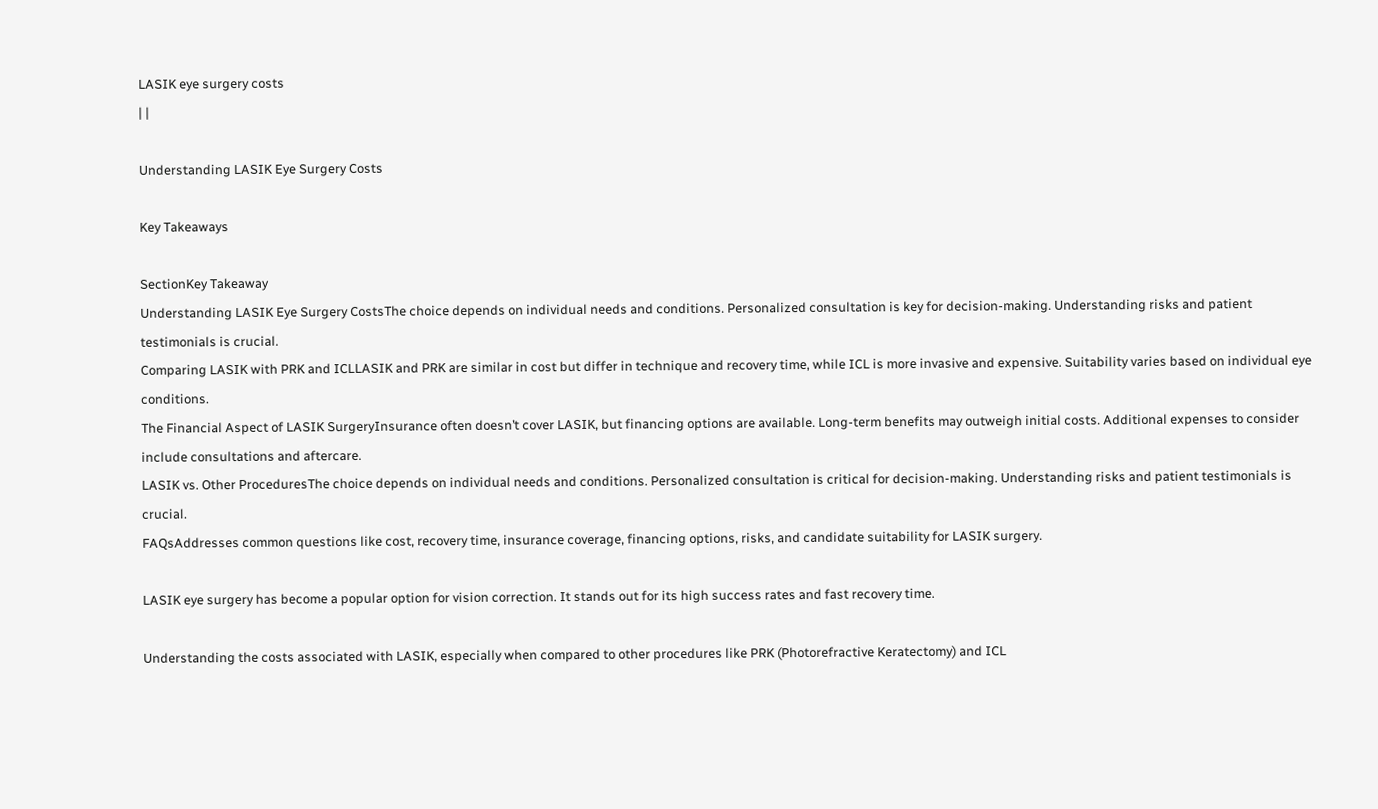LASIK eye surgery costs
| |

Understanding LASIK Eye Surgery Costs

Key Takeaways

SectionKey Takeaway
Understanding LASIK Eye Surgery CostsThe choice depends on individual needs and conditions. Personalized consultation is key for decision-making. Understanding risks and patient testimonials is crucial.
Comparing LASIK with PRK and ICLLASIK and PRK are similar in cost but differ in technique and recovery time, while ICL is more invasive and expensive. Suitability varies based on individual eye conditions.
The Financial Aspect of LASIK SurgeryInsurance often doesn’t cover LASIK, but financing options are available. Long-term benefits may outweigh initial costs. Additional expenses to consider include consultations and aftercare.
LASIK vs. Other ProceduresThe choice depends on individual needs and conditions. Personalized consultation is critical for decision-making. Understanding risks and patient testimonials is crucial.
FAQsAddresses common questions like cost, recovery time, insurance coverage, financing options, risks, and candidate suitability for LASIK surgery.

LASIK eye surgery has become a popular option for vision correction. It stands out for its high success rates and fast recovery time.

Understanding the costs associated with LASIK, especially when compared to other procedures like PRK (Photorefractive Keratectomy) and ICL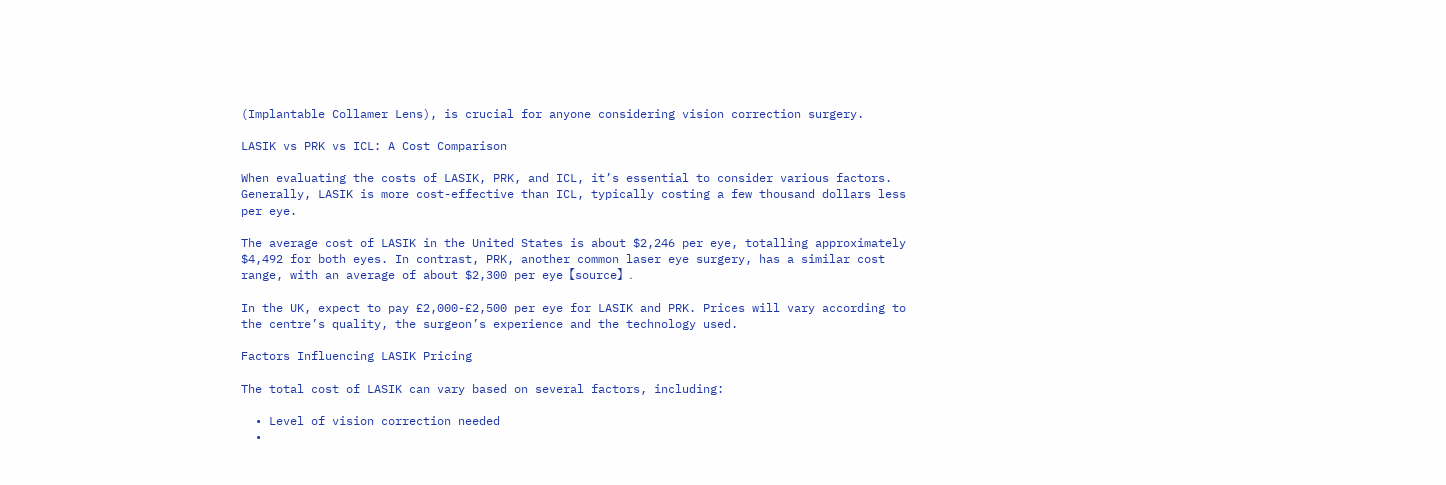(Implantable Collamer Lens), is crucial for anyone considering vision correction surgery.

LASIK vs PRK vs ICL: A Cost Comparison

When evaluating the costs of LASIK, PRK, and ICL, it’s essential to consider various factors. Generally, LASIK is more cost-effective than ICL, typically costing a few thousand dollars less per eye.

The average cost of LASIK in the United States is about $2,246 per eye, totalling approximately $4,492 for both eyes. In contrast, PRK, another common laser eye surgery, has a similar cost range, with an average of about $2,300 per eye【source】.

In the UK, expect to pay £2,000-£2,500 per eye for LASIK and PRK. Prices will vary according to the centre’s quality, the surgeon’s experience and the technology used.

Factors Influencing LASIK Pricing

The total cost of LASIK can vary based on several factors, including:

  • Level of vision correction needed
  •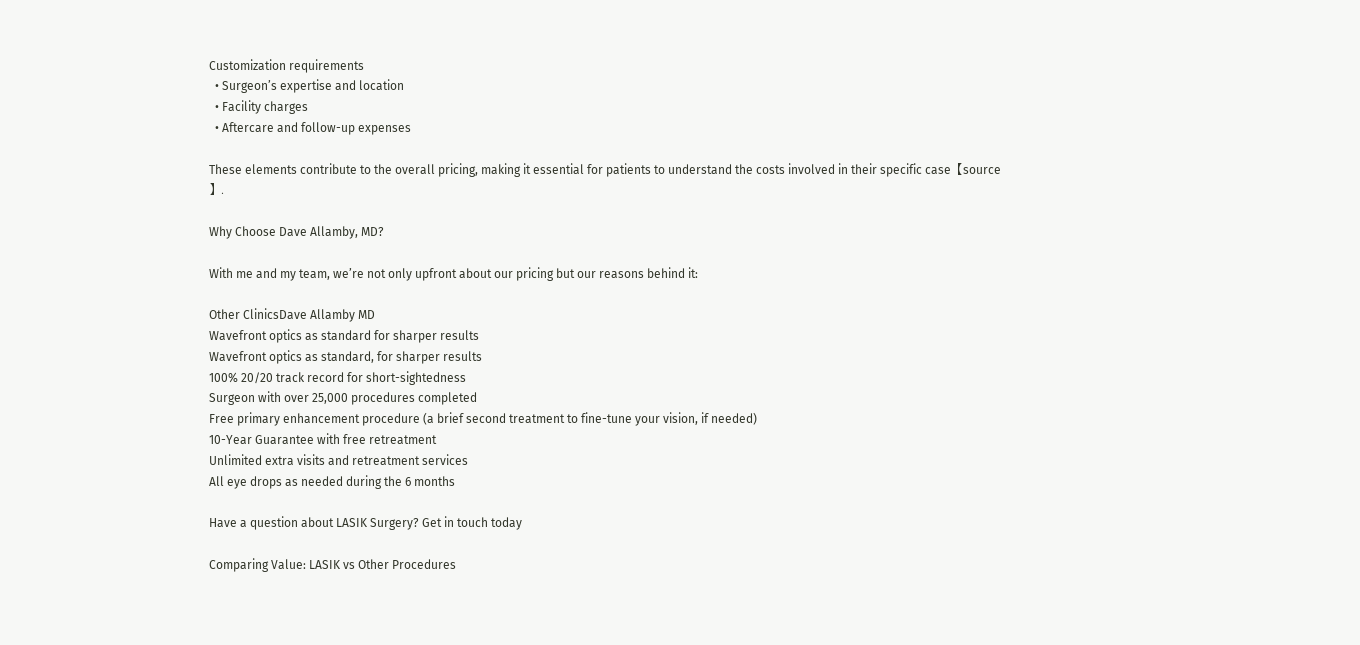Customization requirements
  • Surgeon’s expertise and location
  • Facility charges
  • Aftercare and follow-up expenses

These elements contribute to the overall pricing, making it essential for patients to understand the costs involved in their specific case【source 】.

Why Choose Dave Allamby, MD?

With me and my team, we’re not only upfront about our pricing but our reasons behind it:

Other ClinicsDave Allamby MD
Wavefront optics as standard for sharper results
Wavefront optics as standard, for sharper results
100% 20/20 track record for short-sightedness
Surgeon with over 25,000 procedures completed
Free primary enhancement procedure (a brief second treatment to fine-tune your vision, if needed)
10-Year Guarantee with free retreatment
Unlimited extra visits and retreatment services
All eye drops as needed during the 6 months

Have a question about LASIK Surgery? Get in touch today

Comparing Value: LASIK vs Other Procedures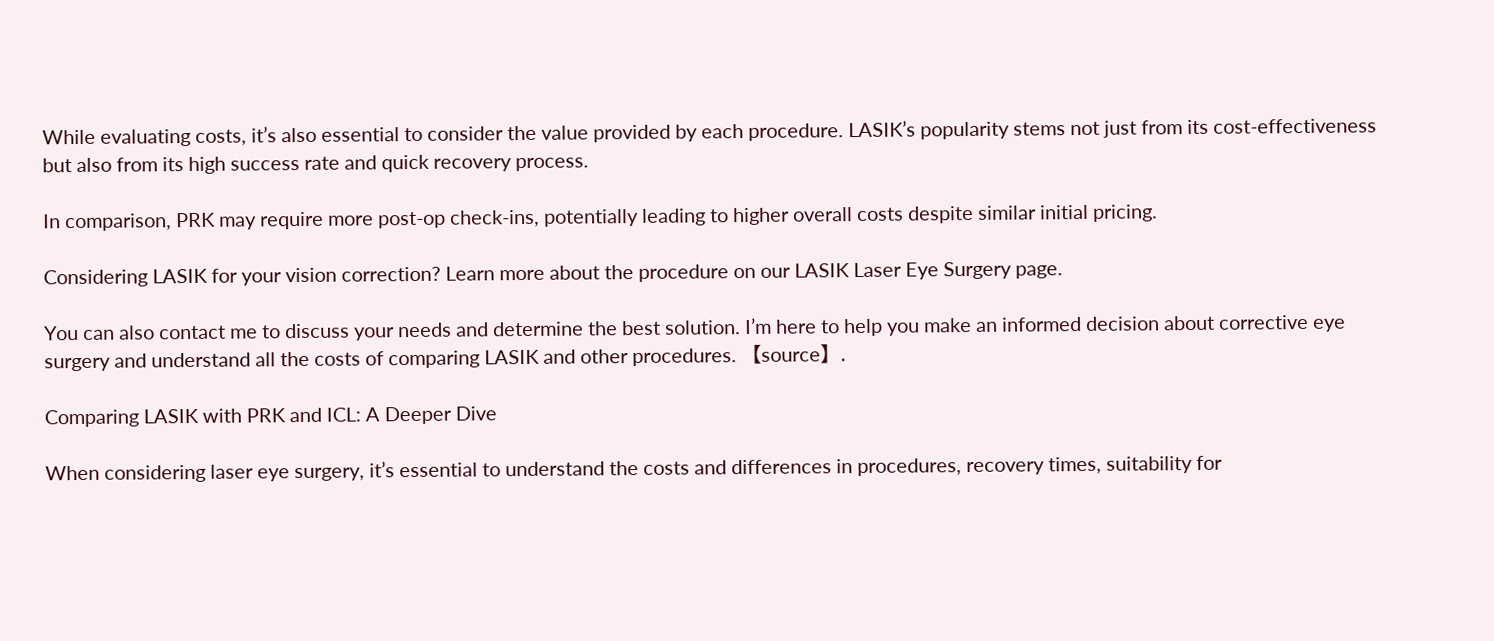While evaluating costs, it’s also essential to consider the value provided by each procedure. LASIK’s popularity stems not just from its cost-effectiveness but also from its high success rate and quick recovery process.

In comparison, PRK may require more post-op check-ins, potentially leading to higher overall costs despite similar initial pricing.

Considering LASIK for your vision correction? Learn more about the procedure on our LASIK Laser Eye Surgery page.

You can also contact me to discuss your needs and determine the best solution. I’m here to help you make an informed decision about corrective eye surgery and understand all the costs of comparing LASIK and other procedures. 【source】.

Comparing LASIK with PRK and ICL: A Deeper Dive

When considering laser eye surgery, it’s essential to understand the costs and differences in procedures, recovery times, suitability for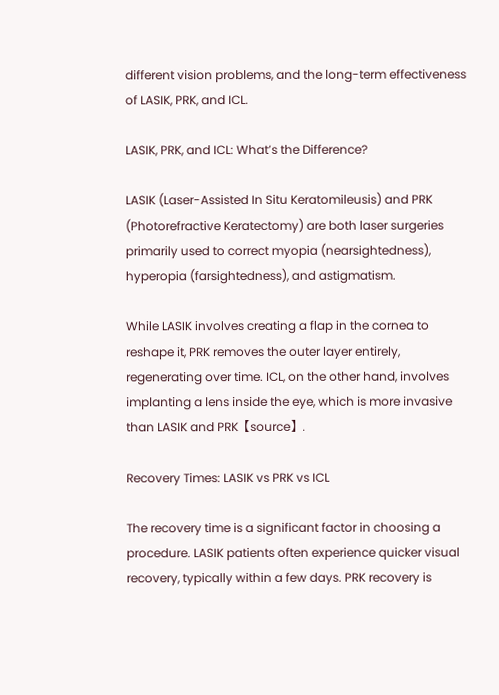different vision problems, and the long-term effectiveness of LASIK, PRK, and ICL.

LASIK, PRK, and ICL: What’s the Difference?

LASIK (Laser-Assisted In Situ Keratomileusis) and PRK (Photorefractive Keratectomy) are both laser surgeries primarily used to correct myopia (nearsightedness), hyperopia (farsightedness), and astigmatism.

While LASIK involves creating a flap in the cornea to reshape it, PRK removes the outer layer entirely, regenerating over time. ICL, on the other hand, involves implanting a lens inside the eye, which is more invasive than LASIK and PRK【source】.

Recovery Times: LASIK vs PRK vs ICL

The recovery time is a significant factor in choosing a procedure. LASIK patients often experience quicker visual recovery, typically within a few days. PRK recovery is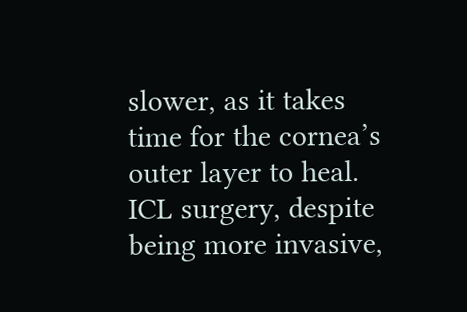slower, as it takes time for the cornea’s outer layer to heal. ICL surgery, despite being more invasive,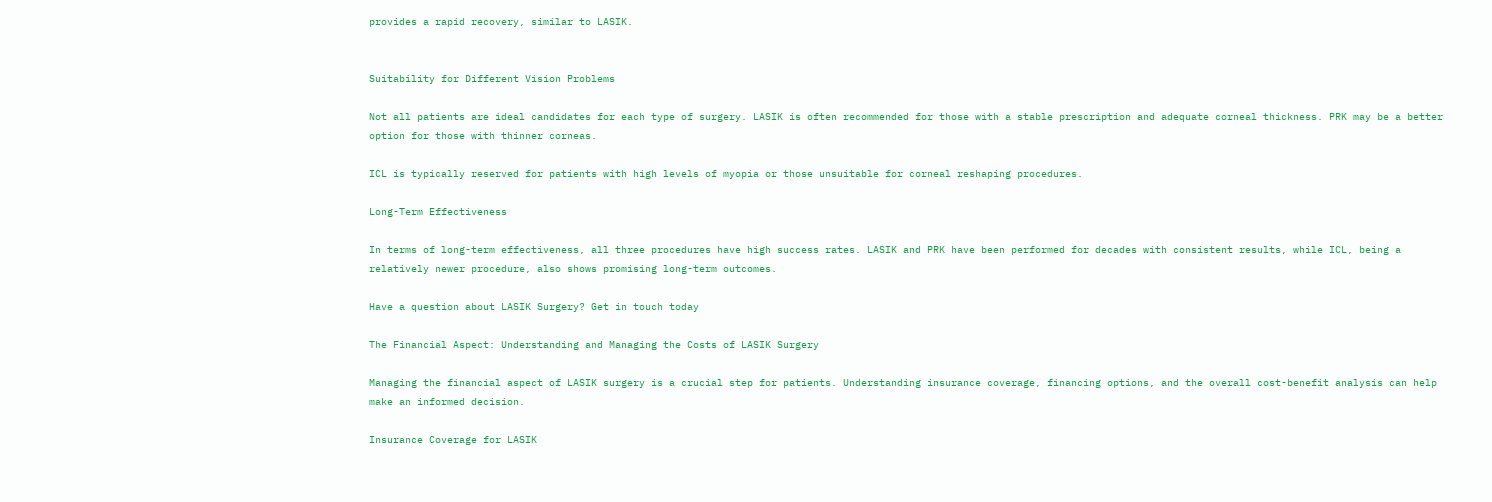provides a rapid recovery, similar to LASIK.


Suitability for Different Vision Problems

Not all patients are ideal candidates for each type of surgery. LASIK is often recommended for those with a stable prescription and adequate corneal thickness. PRK may be a better option for those with thinner corneas.

ICL is typically reserved for patients with high levels of myopia or those unsuitable for corneal reshaping procedures.

Long-Term Effectiveness

In terms of long-term effectiveness, all three procedures have high success rates. LASIK and PRK have been performed for decades with consistent results, while ICL, being a relatively newer procedure, also shows promising long-term outcomes.

Have a question about LASIK Surgery? Get in touch today

The Financial Aspect: Understanding and Managing the Costs of LASIK Surgery

Managing the financial aspect of LASIK surgery is a crucial step for patients. Understanding insurance coverage, financing options, and the overall cost-benefit analysis can help make an informed decision.

Insurance Coverage for LASIK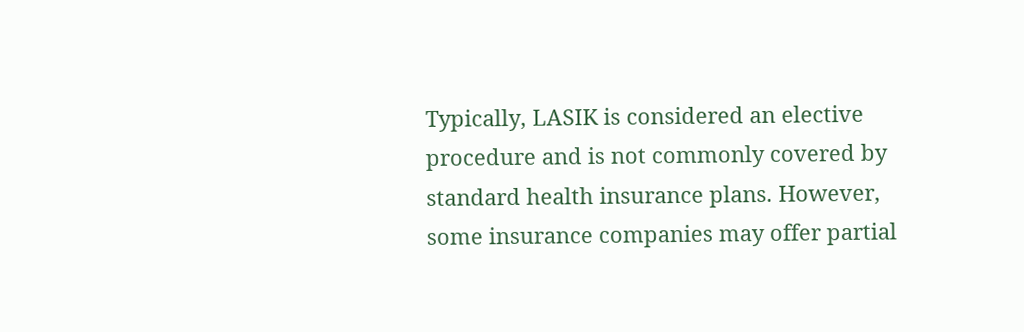Typically, LASIK is considered an elective procedure and is not commonly covered by standard health insurance plans. However, some insurance companies may offer partial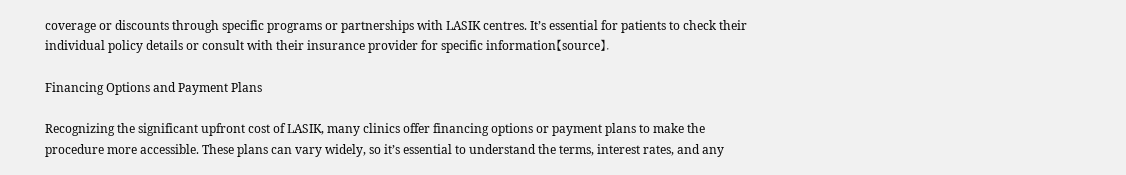coverage or discounts through specific programs or partnerships with LASIK centres. It’s essential for patients to check their individual policy details or consult with their insurance provider for specific information【source】.

Financing Options and Payment Plans

Recognizing the significant upfront cost of LASIK, many clinics offer financing options or payment plans to make the procedure more accessible. These plans can vary widely, so it’s essential to understand the terms, interest rates, and any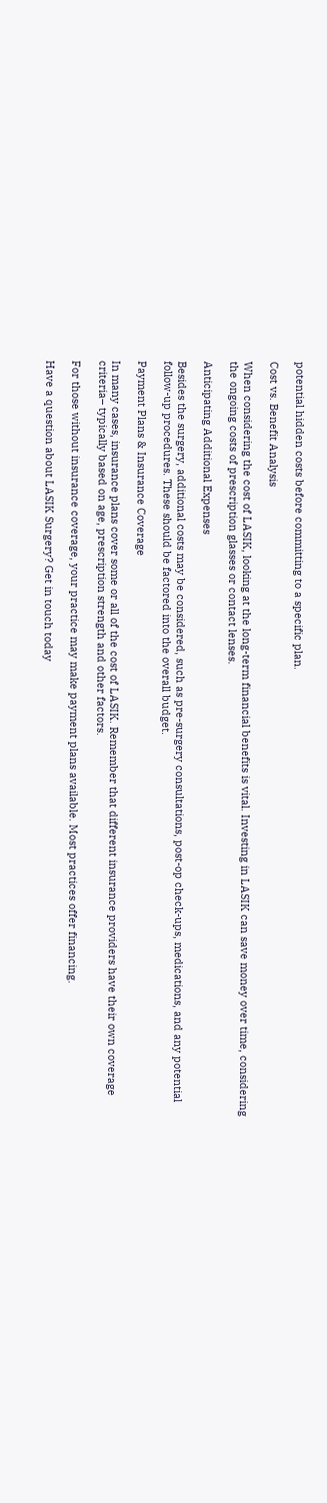potential hidden costs before committing to a specific plan.

Cost vs. Benefit Analysis

When considering the cost of LASIK, looking at the long-term financial benefits is vital. Investing in LASIK can save money over time, considering the ongoing costs of prescription glasses or contact lenses.

Anticipating Additional Expenses

Besides the surgery, additional costs may be considered, such as pre-surgery consultations, post-op check-ups, medications, and any potential follow-up procedures. These should be factored into the overall budget.

Payment Plans & Insurance Coverage

In many cases, insurance plans cover some or all of the cost of LASIK. Remember that different insurance providers have their own coverage criteria– typically based on age, prescription strength and other factors.

For those without insurance coverage, your practice may make payment plans available. Most practices offer financing.

Have a question about LASIK Surgery? Get in touch today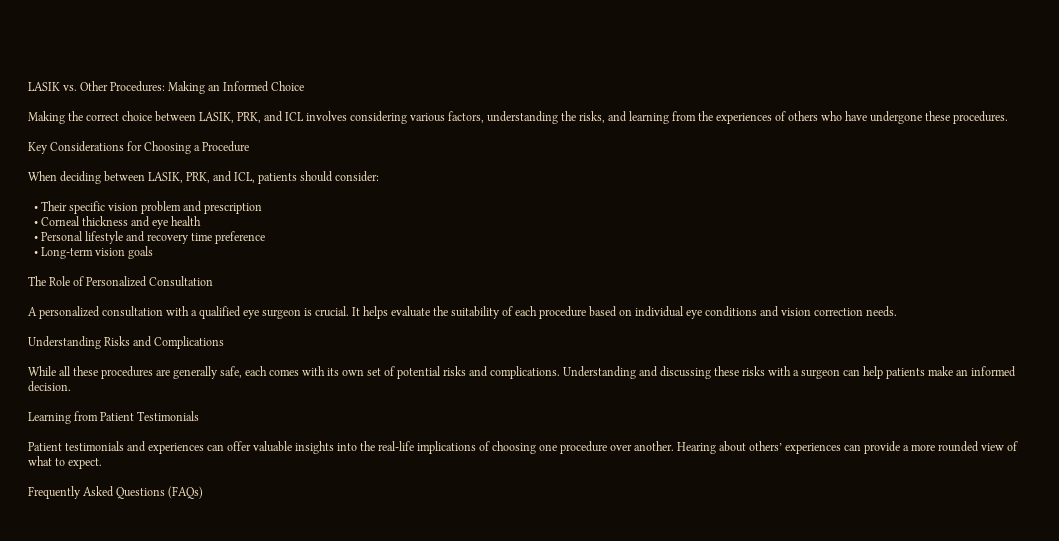LASIK vs. Other Procedures: Making an Informed Choice

Making the correct choice between LASIK, PRK, and ICL involves considering various factors, understanding the risks, and learning from the experiences of others who have undergone these procedures.

Key Considerations for Choosing a Procedure

When deciding between LASIK, PRK, and ICL, patients should consider:

  • Their specific vision problem and prescription
  • Corneal thickness and eye health
  • Personal lifestyle and recovery time preference
  • Long-term vision goals

The Role of Personalized Consultation

A personalized consultation with a qualified eye surgeon is crucial. It helps evaluate the suitability of each procedure based on individual eye conditions and vision correction needs.

Understanding Risks and Complications

While all these procedures are generally safe, each comes with its own set of potential risks and complications. Understanding and discussing these risks with a surgeon can help patients make an informed decision.

Learning from Patient Testimonials

Patient testimonials and experiences can offer valuable insights into the real-life implications of choosing one procedure over another. Hearing about others’ experiences can provide a more rounded view of what to expect.

Frequently Asked Questions (FAQs)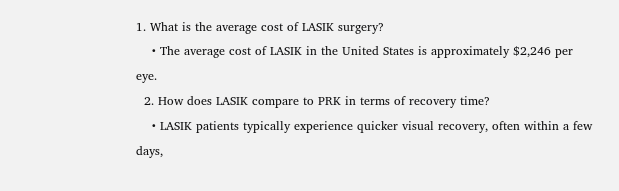1. What is the average cost of LASIK surgery?
    • The average cost of LASIK in the United States is approximately $2,246 per eye.
  2. How does LASIK compare to PRK in terms of recovery time?
    • LASIK patients typically experience quicker visual recovery, often within a few days,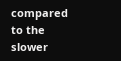compared to the slower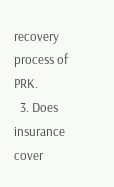recovery process of PRK.
  3. Does insurance cover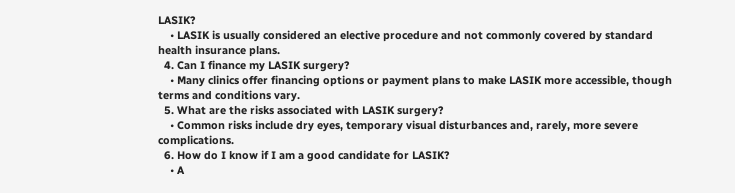LASIK?
    • LASIK is usually considered an elective procedure and not commonly covered by standard health insurance plans.
  4. Can I finance my LASIK surgery?
    • Many clinics offer financing options or payment plans to make LASIK more accessible, though terms and conditions vary.
  5. What are the risks associated with LASIK surgery?
    • Common risks include dry eyes, temporary visual disturbances and, rarely, more severe complications.
  6. How do I know if I am a good candidate for LASIK?
    • A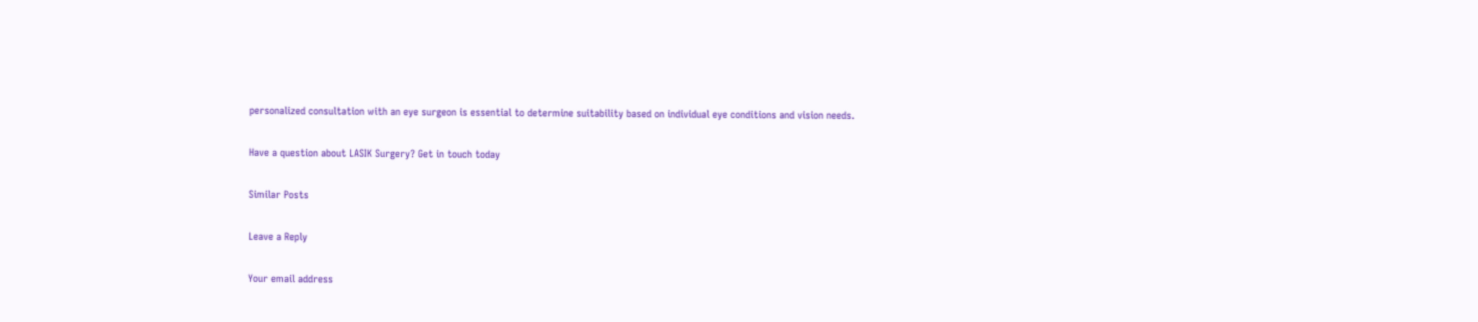personalized consultation with an eye surgeon is essential to determine suitability based on individual eye conditions and vision needs.

Have a question about LASIK Surgery? Get in touch today

Similar Posts

Leave a Reply

Your email address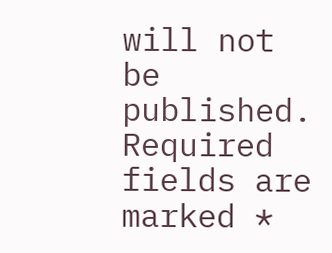will not be published. Required fields are marked *